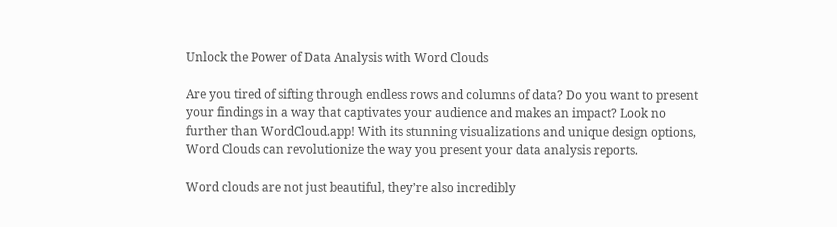Unlock the Power of Data Analysis with Word Clouds

Are you tired of sifting through endless rows and columns of data? Do you want to present your findings in a way that captivates your audience and makes an impact? Look no further than WordCloud.app! With its stunning visualizations and unique design options, Word Clouds can revolutionize the way you present your data analysis reports.

Word clouds are not just beautiful, they’re also incredibly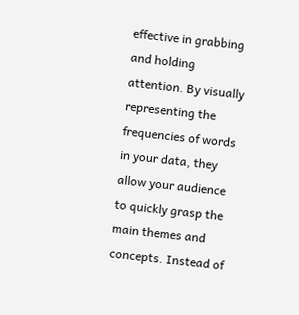effective in grabbing and holding attention. By visually representing the frequencies of words in your data, they allow your audience to quickly grasp the main themes and concepts. Instead of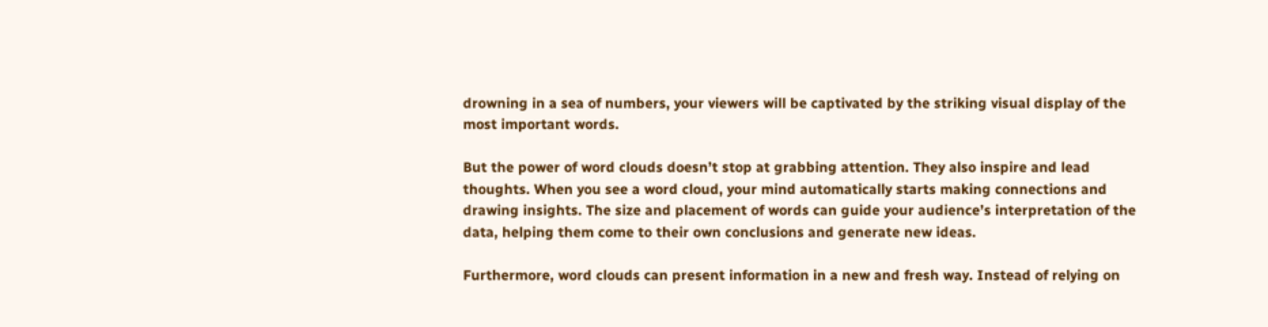drowning in a sea of numbers, your viewers will be captivated by the striking visual display of the most important words.

But the power of word clouds doesn’t stop at grabbing attention. They also inspire and lead thoughts. When you see a word cloud, your mind automatically starts making connections and drawing insights. The size and placement of words can guide your audience’s interpretation of the data, helping them come to their own conclusions and generate new ideas.

Furthermore, word clouds can present information in a new and fresh way. Instead of relying on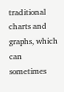traditional charts and graphs, which can sometimes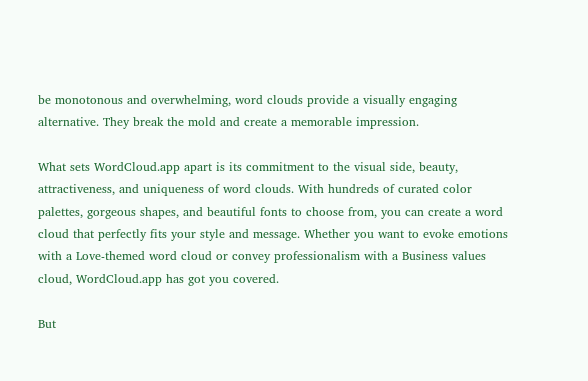be monotonous and overwhelming, word clouds provide a visually engaging alternative. They break the mold and create a memorable impression.

What sets WordCloud.app apart is its commitment to the visual side, beauty, attractiveness, and uniqueness of word clouds. With hundreds of curated color palettes, gorgeous shapes, and beautiful fonts to choose from, you can create a word cloud that perfectly fits your style and message. Whether you want to evoke emotions with a Love-themed word cloud or convey professionalism with a Business values cloud, WordCloud.app has got you covered.

But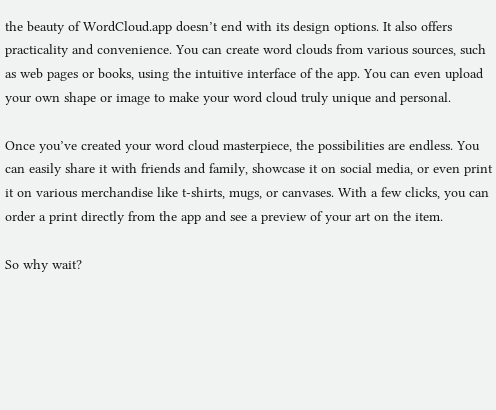the beauty of WordCloud.app doesn’t end with its design options. It also offers practicality and convenience. You can create word clouds from various sources, such as web pages or books, using the intuitive interface of the app. You can even upload your own shape or image to make your word cloud truly unique and personal.

Once you’ve created your word cloud masterpiece, the possibilities are endless. You can easily share it with friends and family, showcase it on social media, or even print it on various merchandise like t-shirts, mugs, or canvases. With a few clicks, you can order a print directly from the app and see a preview of your art on the item.

So why wait?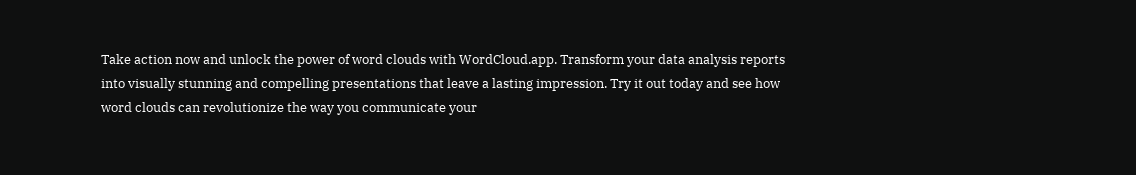Take action now and unlock the power of word clouds with WordCloud.app. Transform your data analysis reports into visually stunning and compelling presentations that leave a lasting impression. Try it out today and see how word clouds can revolutionize the way you communicate your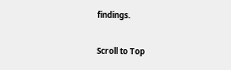findings.

Scroll to Top